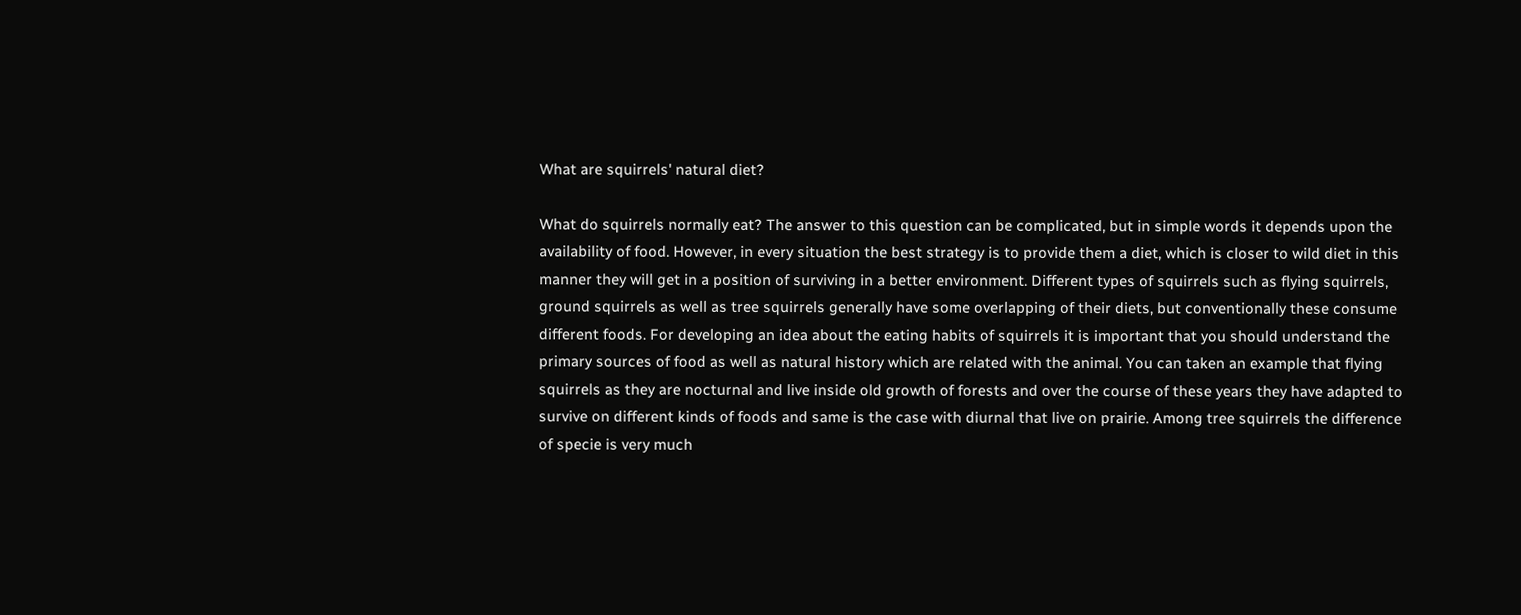What are squirrels' natural diet?

What do squirrels normally eat? The answer to this question can be complicated, but in simple words it depends upon the availability of food. However, in every situation the best strategy is to provide them a diet, which is closer to wild diet in this manner they will get in a position of surviving in a better environment. Different types of squirrels such as flying squirrels, ground squirrels as well as tree squirrels generally have some overlapping of their diets, but conventionally these consume different foods. For developing an idea about the eating habits of squirrels it is important that you should understand the primary sources of food as well as natural history which are related with the animal. You can taken an example that flying squirrels as they are nocturnal and live inside old growth of forests and over the course of these years they have adapted to survive on different kinds of foods and same is the case with diurnal that live on prairie. Among tree squirrels the difference of specie is very much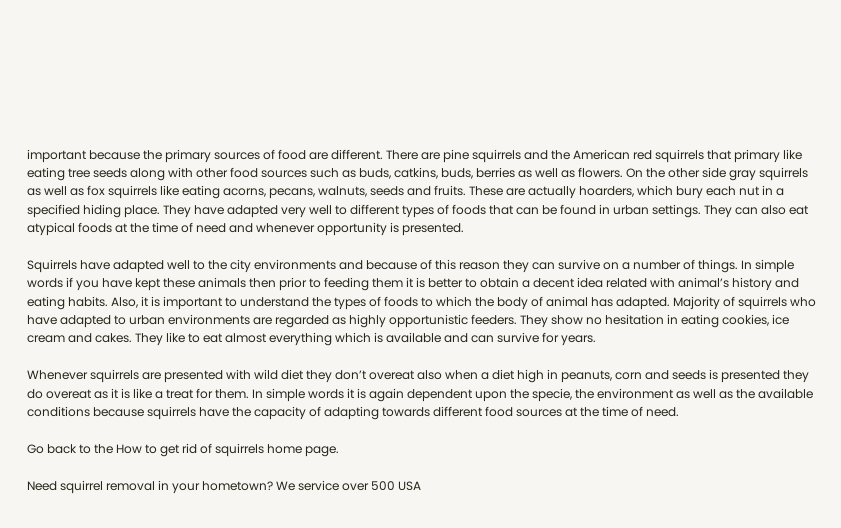important because the primary sources of food are different. There are pine squirrels and the American red squirrels that primary like eating tree seeds along with other food sources such as buds, catkins, buds, berries as well as flowers. On the other side gray squirrels as well as fox squirrels like eating acorns, pecans, walnuts, seeds and fruits. These are actually hoarders, which bury each nut in a specified hiding place. They have adapted very well to different types of foods that can be found in urban settings. They can also eat atypical foods at the time of need and whenever opportunity is presented.

Squirrels have adapted well to the city environments and because of this reason they can survive on a number of things. In simple words if you have kept these animals then prior to feeding them it is better to obtain a decent idea related with animal’s history and eating habits. Also, it is important to understand the types of foods to which the body of animal has adapted. Majority of squirrels who have adapted to urban environments are regarded as highly opportunistic feeders. They show no hesitation in eating cookies, ice cream and cakes. They like to eat almost everything which is available and can survive for years.

Whenever squirrels are presented with wild diet they don’t overeat also when a diet high in peanuts, corn and seeds is presented they do overeat as it is like a treat for them. In simple words it is again dependent upon the specie, the environment as well as the available conditions because squirrels have the capacity of adapting towards different food sources at the time of need.

Go back to the How to get rid of squirrels home page.

Need squirrel removal in your hometown? We service over 500 USA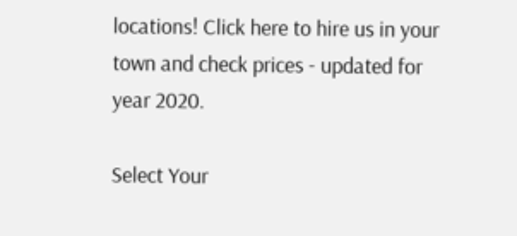locations! Click here to hire us in your town and check prices - updated for year 2020.

Select Your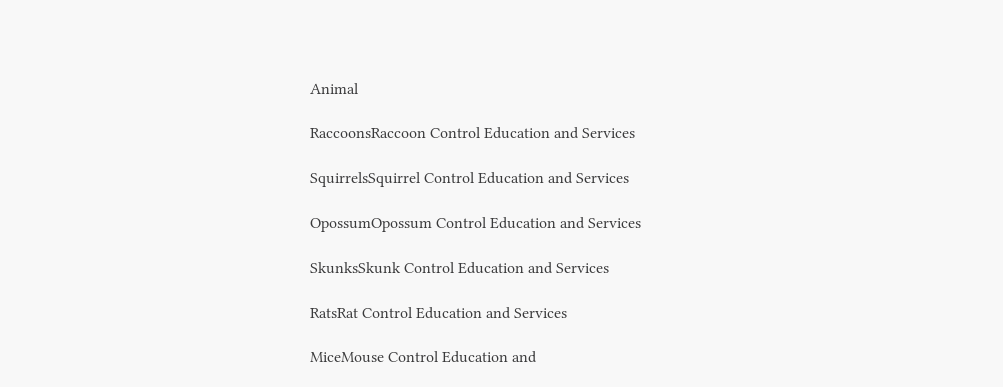Animal

RaccoonsRaccoon Control Education and Services

SquirrelsSquirrel Control Education and Services

OpossumOpossum Control Education and Services

SkunksSkunk Control Education and Services

RatsRat Control Education and Services

MiceMouse Control Education and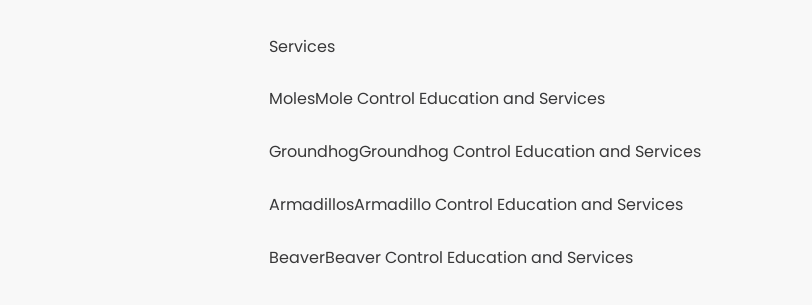Services

MolesMole Control Education and Services

GroundhogGroundhog Control Education and Services

ArmadillosArmadillo Control Education and Services

BeaverBeaver Control Education and Services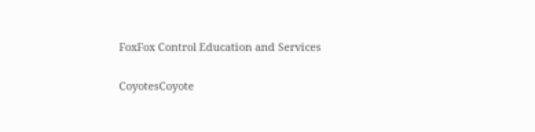FoxFox Control Education and Services

CoyotesCoyote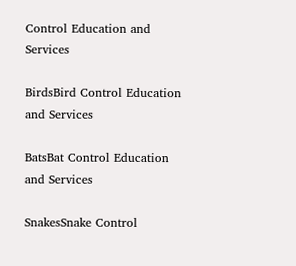Control Education and Services

BirdsBird Control Education and Services

BatsBat Control Education and Services

SnakesSnake Control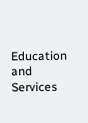Education and Services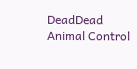DeadDead Animal Control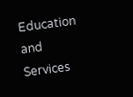Education and Services